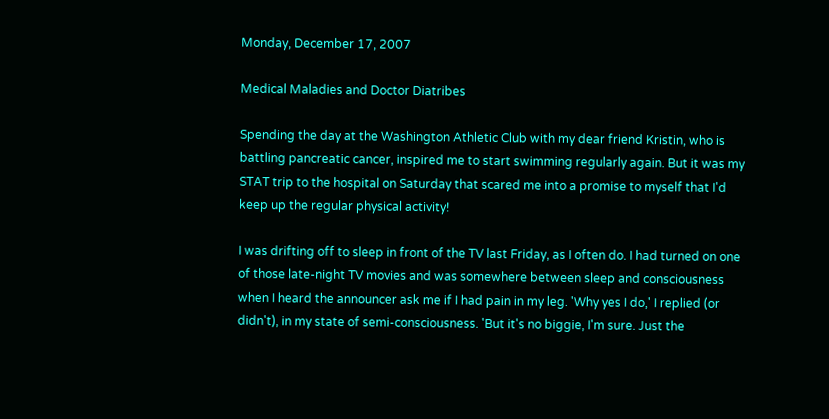Monday, December 17, 2007

Medical Maladies and Doctor Diatribes

Spending the day at the Washington Athletic Club with my dear friend Kristin, who is battling pancreatic cancer, inspired me to start swimming regularly again. But it was my STAT trip to the hospital on Saturday that scared me into a promise to myself that I'd keep up the regular physical activity!

I was drifting off to sleep in front of the TV last Friday, as I often do. I had turned on one of those late-night TV movies and was somewhere between sleep and consciousness when I heard the announcer ask me if I had pain in my leg. 'Why yes I do,' I replied (or didn't), in my state of semi-consciousness. 'But it's no biggie, I'm sure. Just the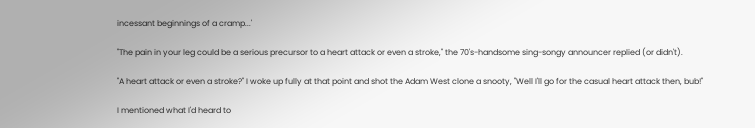incessant beginnings of a cramp...'

"The pain in your leg could be a serious precursor to a heart attack or even a stroke," the 70's-handsome sing-songy announcer replied (or didn't).

"A heart attack or even a stroke?" I woke up fully at that point and shot the Adam West clone a snooty, "Well I'll go for the casual heart attack then, bub!"

I mentioned what I'd heard to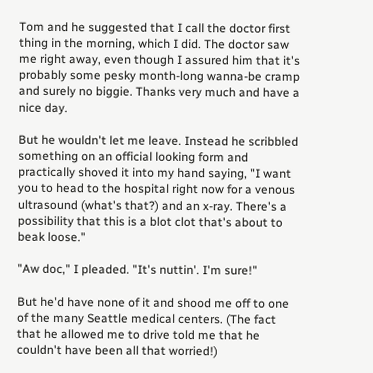Tom and he suggested that I call the doctor first thing in the morning, which I did. The doctor saw me right away, even though I assured him that it's probably some pesky month-long wanna-be cramp and surely no biggie. Thanks very much and have a nice day.

But he wouldn't let me leave. Instead he scribbled something on an official looking form and practically shoved it into my hand saying, "I want you to head to the hospital right now for a venous ultrasound (what's that?) and an x-ray. There's a possibility that this is a blot clot that's about to beak loose."

"Aw doc," I pleaded. "It's nuttin'. I'm sure!"

But he'd have none of it and shood me off to one of the many Seattle medical centers. (The fact that he allowed me to drive told me that he couldn't have been all that worried!)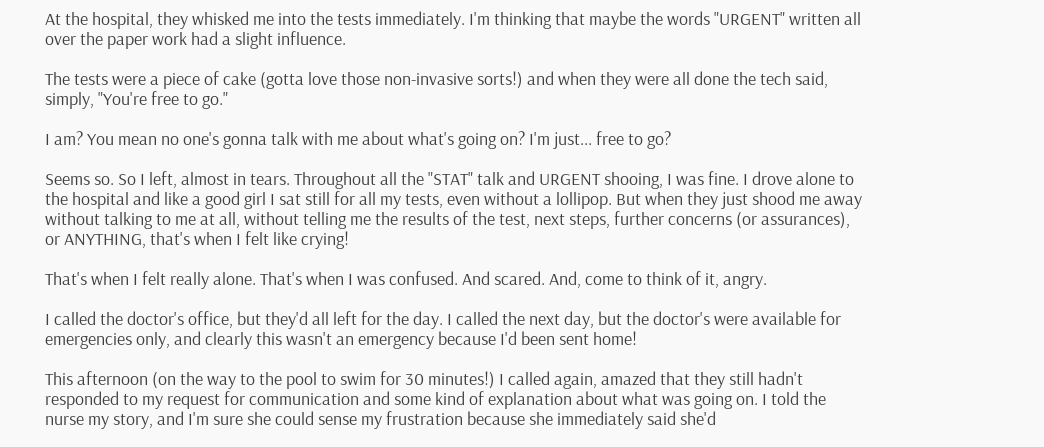At the hospital, they whisked me into the tests immediately. I'm thinking that maybe the words "URGENT" written all over the paper work had a slight influence.

The tests were a piece of cake (gotta love those non-invasive sorts!) and when they were all done the tech said, simply, "You're free to go."

I am? You mean no one's gonna talk with me about what's going on? I'm just... free to go?

Seems so. So I left, almost in tears. Throughout all the "STAT" talk and URGENT shooing, I was fine. I drove alone to the hospital and like a good girl I sat still for all my tests, even without a lollipop. But when they just shood me away without talking to me at all, without telling me the results of the test, next steps, further concerns (or assurances), or ANYTHING, that's when I felt like crying!

That's when I felt really alone. That's when I was confused. And scared. And, come to think of it, angry.

I called the doctor's office, but they'd all left for the day. I called the next day, but the doctor's were available for emergencies only, and clearly this wasn't an emergency because I'd been sent home!

This afternoon (on the way to the pool to swim for 30 minutes!) I called again, amazed that they still hadn't responded to my request for communication and some kind of explanation about what was going on. I told the nurse my story, and I'm sure she could sense my frustration because she immediately said she'd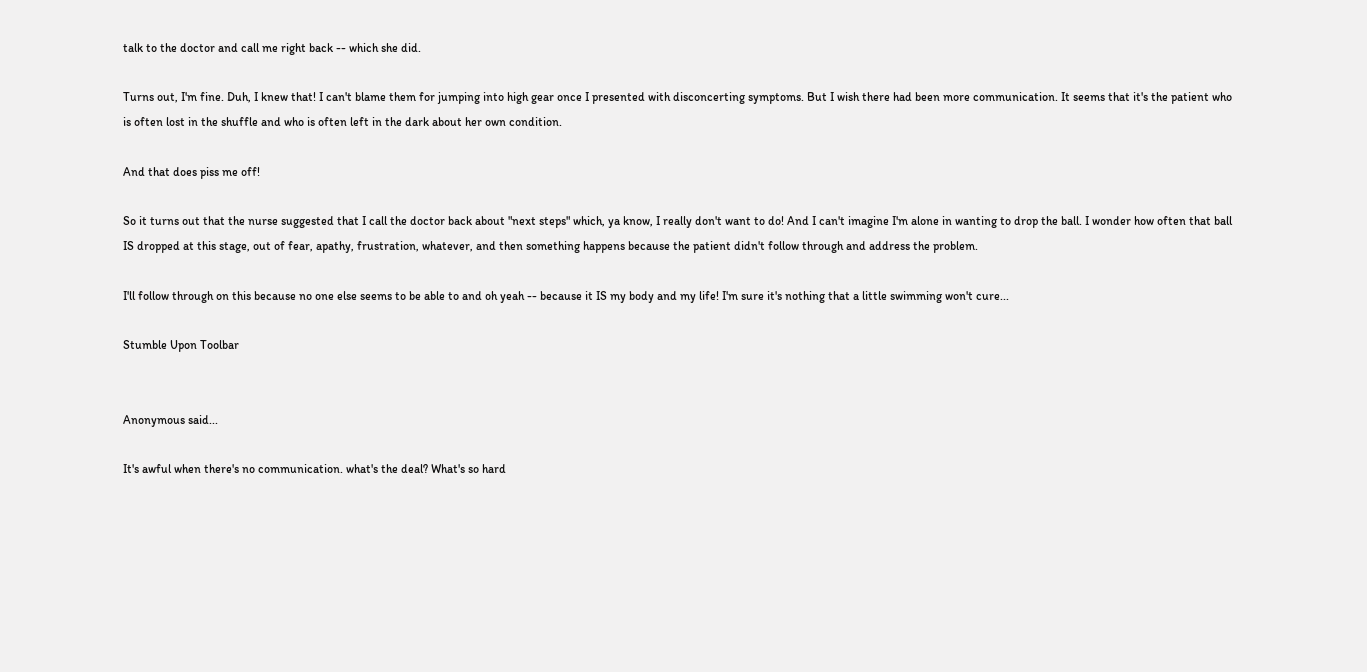talk to the doctor and call me right back -- which she did.

Turns out, I'm fine. Duh, I knew that! I can't blame them for jumping into high gear once I presented with disconcerting symptoms. But I wish there had been more communication. It seems that it's the patient who is often lost in the shuffle and who is often left in the dark about her own condition.

And that does piss me off!

So it turns out that the nurse suggested that I call the doctor back about "next steps" which, ya know, I really don't want to do! And I can't imagine I'm alone in wanting to drop the ball. I wonder how often that ball IS dropped at this stage, out of fear, apathy, frustration, whatever, and then something happens because the patient didn't follow through and address the problem.

I'll follow through on this because no one else seems to be able to and oh yeah -- because it IS my body and my life! I'm sure it's nothing that a little swimming won't cure...

Stumble Upon Toolbar


Anonymous said...

It's awful when there's no communication. what's the deal? What's so hard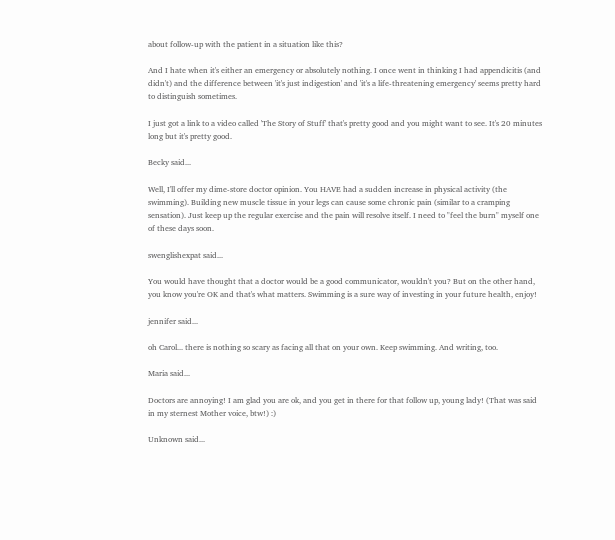about follow-up with the patient in a situation like this?

And I hate when it's either an emergency or absolutely nothing. I once went in thinking I had appendicitis (and didn't) and the difference between 'it's just indigestion' and 'it's a life-threatening emergency' seems pretty hard to distinguish sometimes.

I just got a link to a video called 'The Story of Stuff' that's pretty good and you might want to see. It's 20 minutes long but it's pretty good.

Becky said...

Well, I'll offer my dime-store doctor opinion. You HAVE had a sudden increase in physical activity (the swimming). Building new muscle tissue in your legs can cause some chronic pain (similar to a cramping sensation). Just keep up the regular exercise and the pain will resolve itself. I need to "feel the burn" myself one of these days soon.

swenglishexpat said...

You would have thought that a doctor would be a good communicator, wouldn't you? But on the other hand, you know you're OK and that's what matters. Swimming is a sure way of investing in your future health, enjoy!

jennifer said...

oh Carol... there is nothing so scary as facing all that on your own. Keep swimming. And writing, too.

Maria said...

Doctors are annoying! I am glad you are ok, and you get in there for that follow up, young lady! (That was said in my sternest Mother voice, btw!) :)

Unknown said...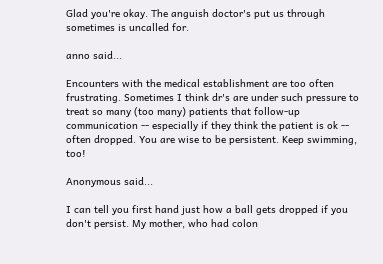Glad you're okay. The anguish doctor's put us through sometimes is uncalled for.

anno said...

Encounters with the medical establishment are too often frustrating. Sometimes I think dr's are under such pressure to treat so many (too many) patients that follow-up communication -- especially if they think the patient is ok -- often dropped. You are wise to be persistent. Keep swimming, too!

Anonymous said...

I can tell you first hand just how a ball gets dropped if you don't persist. My mother, who had colon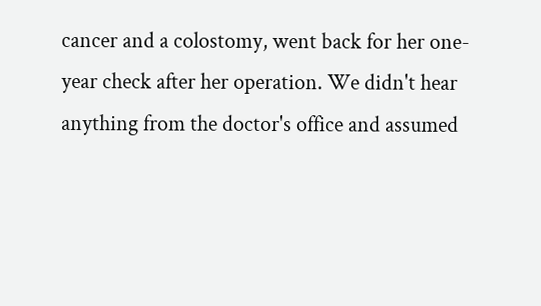cancer and a colostomy, went back for her one-year check after her operation. We didn't hear anything from the doctor's office and assumed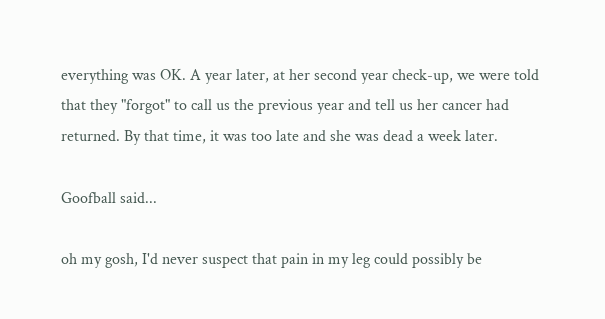everything was OK. A year later, at her second year check-up, we were told that they "forgot" to call us the previous year and tell us her cancer had returned. By that time, it was too late and she was dead a week later.

Goofball said...

oh my gosh, I'd never suspect that pain in my leg could possibly be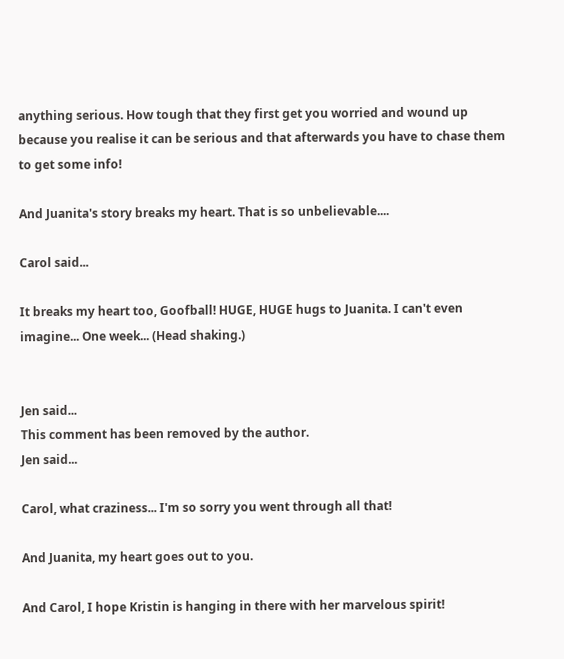anything serious. How tough that they first get you worried and wound up because you realise it can be serious and that afterwards you have to chase them to get some info!

And Juanita's story breaks my heart. That is so unbelievable....

Carol said...

It breaks my heart too, Goofball! HUGE, HUGE hugs to Juanita. I can't even imagine... One week... (Head shaking.)


Jen said...
This comment has been removed by the author.
Jen said...

Carol, what craziness... I'm so sorry you went through all that!

And Juanita, my heart goes out to you.

And Carol, I hope Kristin is hanging in there with her marvelous spirit!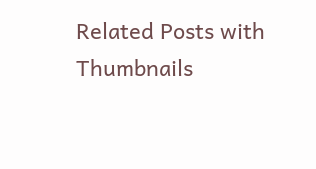Related Posts with Thumbnails